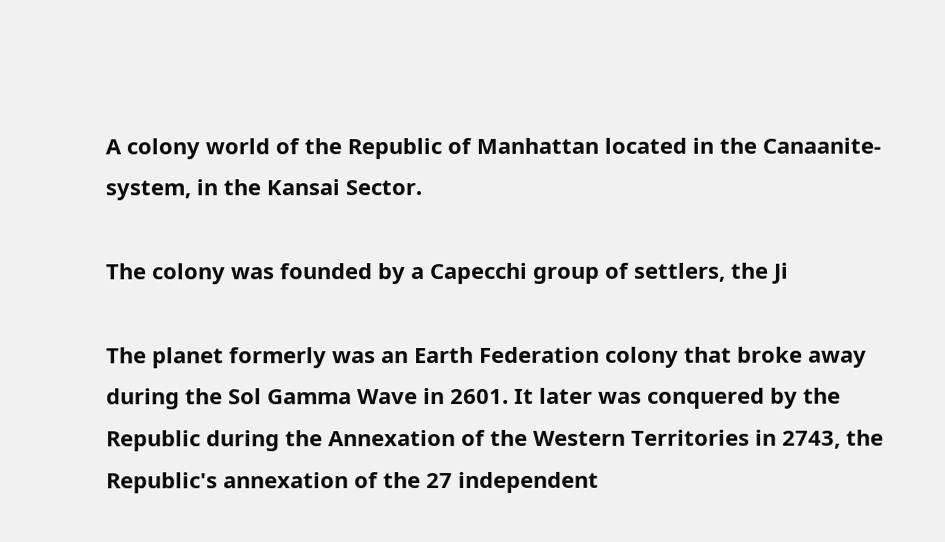A colony world of the Republic of Manhattan located in the Canaanite-system, in the Kansai Sector.

The colony was founded by a Capecchi group of settlers, the Ji

The planet formerly was an Earth Federation colony that broke away during the Sol Gamma Wave in 2601. It later was conquered by the Republic during the Annexation of the Western Territories in 2743, the Republic's annexation of the 27 independent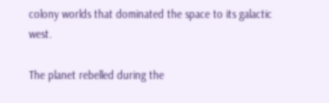colony worlds that dominated the space to its galactic west.

The planet rebelled during the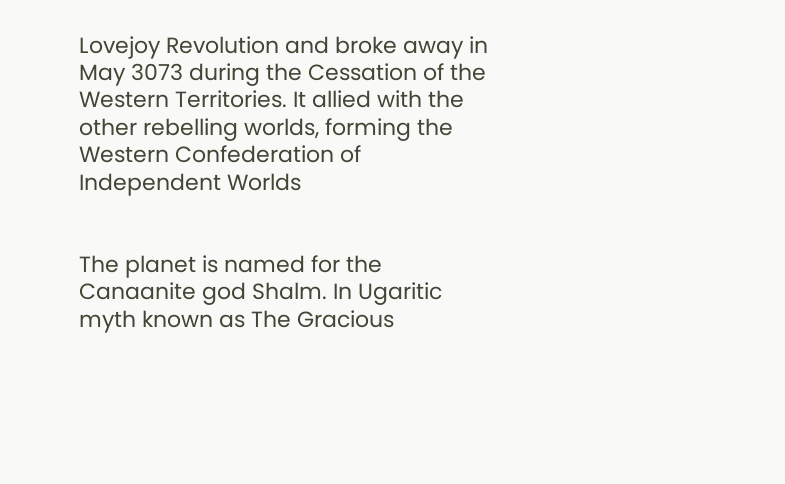Lovejoy Revolution and broke away in May 3073 during the Cessation of the Western Territories. It allied with the other rebelling worlds, forming the Western Confederation of Independent Worlds


The planet is named for the Canaanite god Shalm. In Ugaritic myth known as The Gracious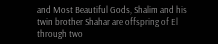and Most Beautiful Gods, Shalim and his twin brother Shahar are offspring of El through two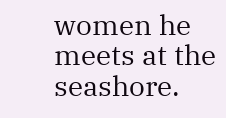women he meets at the seashore.